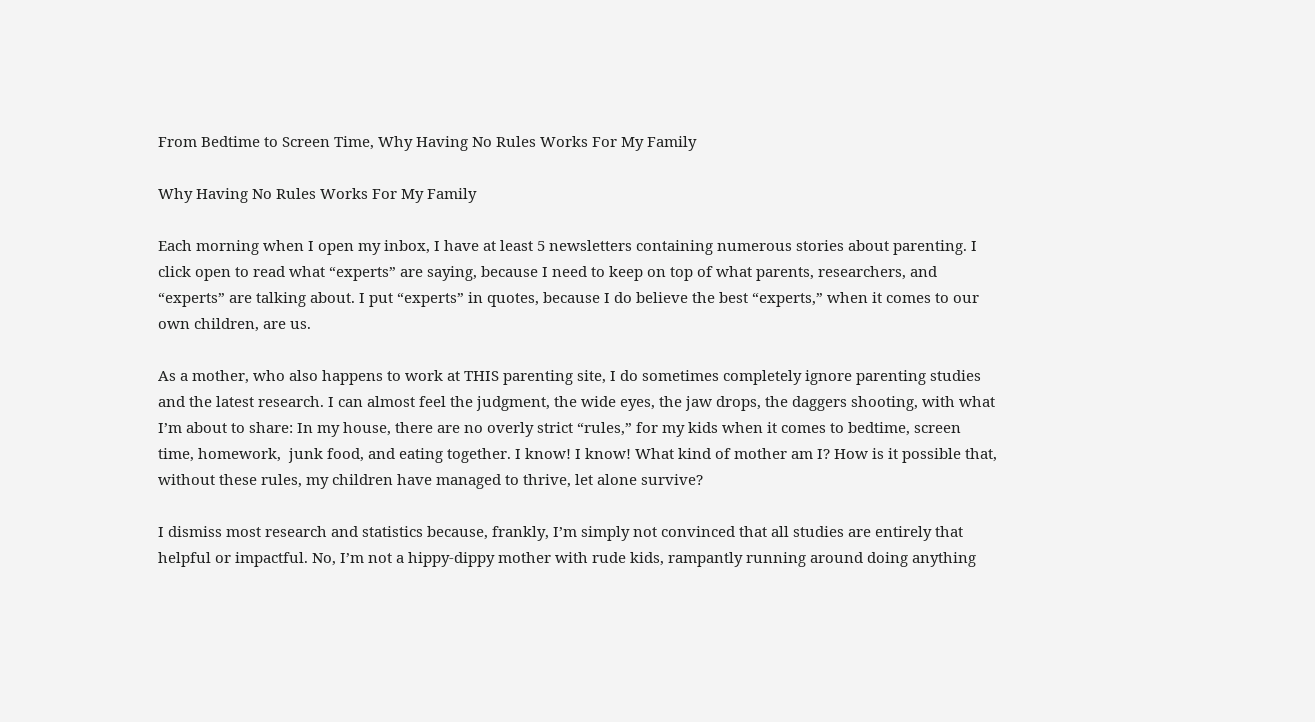From Bedtime to Screen Time, Why Having No Rules Works For My Family

Why Having No Rules Works For My Family

Each morning when I open my inbox, I have at least 5 newsletters containing numerous stories about parenting. I click open to read what “experts” are saying, because I need to keep on top of what parents, researchers, and “experts” are talking about. I put “experts” in quotes, because I do believe the best “experts,” when it comes to our own children, are us.

As a mother, who also happens to work at THIS parenting site, I do sometimes completely ignore parenting studies and the latest research. I can almost feel the judgment, the wide eyes, the jaw drops, the daggers shooting, with what I’m about to share: In my house, there are no overly strict “rules,” for my kids when it comes to bedtime, screen time, homework,  junk food, and eating together. I know! I know! What kind of mother am I? How is it possible that, without these rules, my children have managed to thrive, let alone survive?

I dismiss most research and statistics because, frankly, I’m simply not convinced that all studies are entirely that helpful or impactful. No, I’m not a hippy-dippy mother with rude kids, rampantly running around doing anything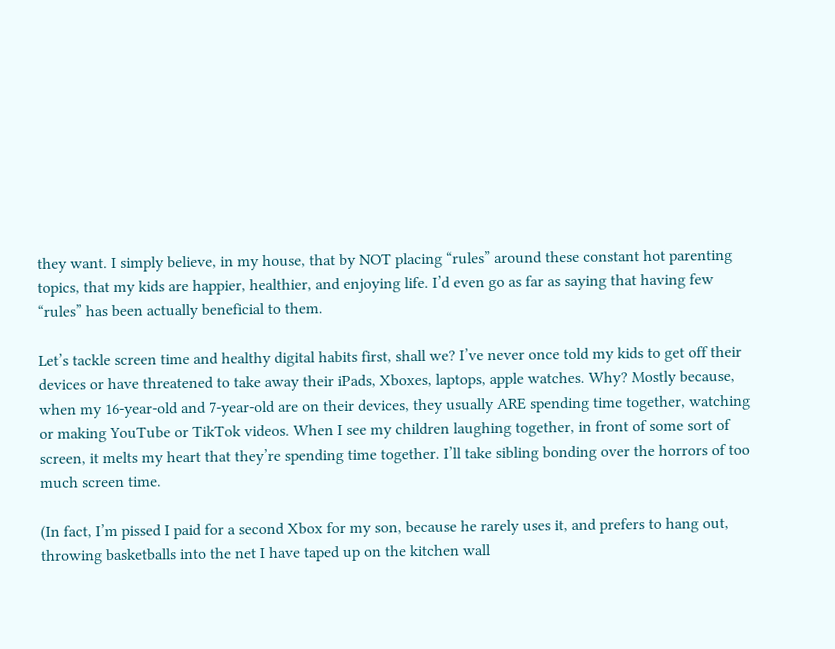they want. I simply believe, in my house, that by NOT placing “rules” around these constant hot parenting topics, that my kids are happier, healthier, and enjoying life. I’d even go as far as saying that having few “rules” has been actually beneficial to them.

Let’s tackle screen time and healthy digital habits first, shall we? I’ve never once told my kids to get off their devices or have threatened to take away their iPads, Xboxes, laptops, apple watches. Why? Mostly because, when my 16-year-old and 7-year-old are on their devices, they usually ARE spending time together, watching or making YouTube or TikTok videos. When I see my children laughing together, in front of some sort of screen, it melts my heart that they’re spending time together. I’ll take sibling bonding over the horrors of too much screen time.

(In fact, I’m pissed I paid for a second Xbox for my son, because he rarely uses it, and prefers to hang out, throwing basketballs into the net I have taped up on the kitchen wall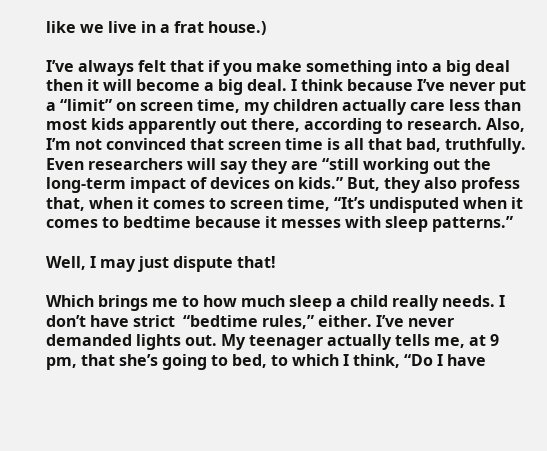like we live in a frat house.)

I’ve always felt that if you make something into a big deal then it will become a big deal. I think because I’ve never put a “limit” on screen time, my children actually care less than most kids apparently out there, according to research. Also, I’m not convinced that screen time is all that bad, truthfully.  Even researchers will say they are “still working out the long-term impact of devices on kids.” But, they also profess that, when it comes to screen time, “It’s undisputed when it comes to bedtime because it messes with sleep patterns.”

Well, I may just dispute that!

Which brings me to how much sleep a child really needs. I don’t have strict  “bedtime rules,” either. I’ve never demanded lights out. My teenager actually tells me, at 9 pm, that she’s going to bed, to which I think, “Do I have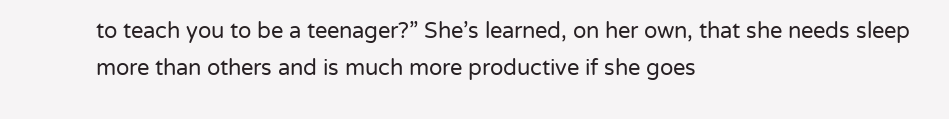to teach you to be a teenager?” She’s learned, on her own, that she needs sleep more than others and is much more productive if she goes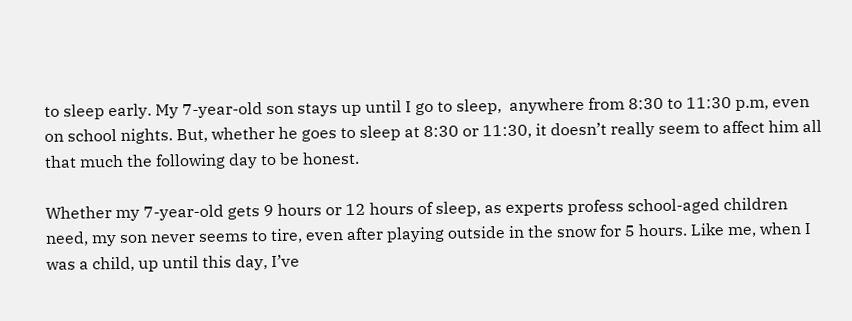to sleep early. My 7-year-old son stays up until I go to sleep,  anywhere from 8:30 to 11:30 p.m, even on school nights. But, whether he goes to sleep at 8:30 or 11:30, it doesn’t really seem to affect him all that much the following day to be honest.

Whether my 7-year-old gets 9 hours or 12 hours of sleep, as experts profess school-aged children need, my son never seems to tire, even after playing outside in the snow for 5 hours. Like me, when I was a child, up until this day, I’ve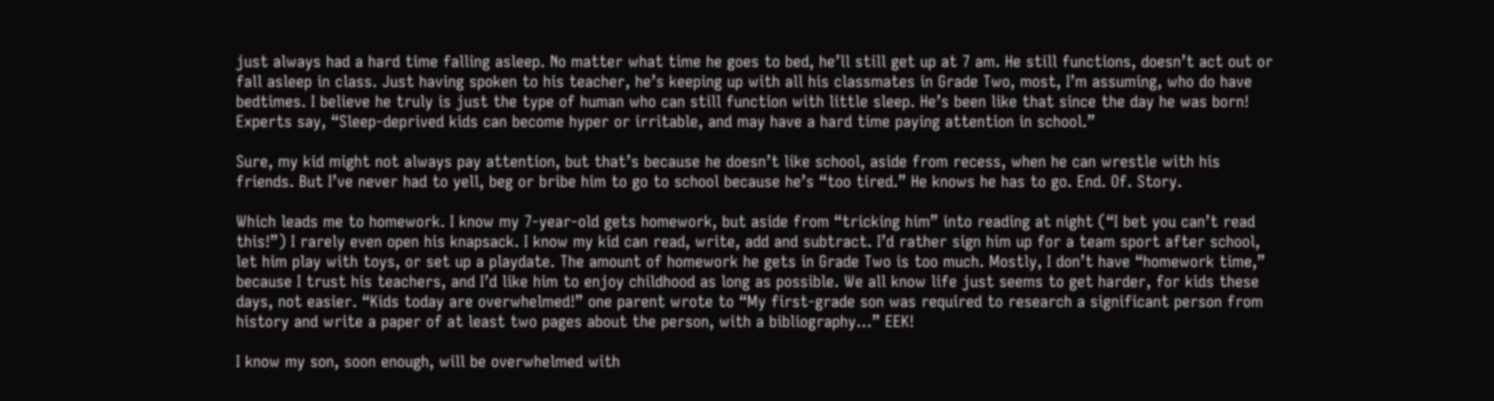just always had a hard time falling asleep. No matter what time he goes to bed, he’ll still get up at 7 am. He still functions, doesn’t act out or fall asleep in class. Just having spoken to his teacher, he’s keeping up with all his classmates in Grade Two, most, I’m assuming, who do have bedtimes. I believe he truly is just the type of human who can still function with little sleep. He’s been like that since the day he was born! Experts say, “Sleep-deprived kids can become hyper or irritable, and may have a hard time paying attention in school.”

Sure, my kid might not always pay attention, but that’s because he doesn’t like school, aside from recess, when he can wrestle with his friends. But I’ve never had to yell, beg or bribe him to go to school because he’s “too tired.” He knows he has to go. End. Of. Story.

Which leads me to homework. I know my 7-year-old gets homework, but aside from “tricking him” into reading at night (“I bet you can’t read this!”) I rarely even open his knapsack. I know my kid can read, write, add and subtract. I’d rather sign him up for a team sport after school, let him play with toys, or set up a playdate. The amount of homework he gets in Grade Two is too much. Mostly, I don’t have “homework time,” because I trust his teachers, and I’d like him to enjoy childhood as long as possible. We all know life just seems to get harder, for kids these days, not easier. “Kids today are overwhelmed!” one parent wrote to “My first-grade son was required to research a significant person from history and write a paper of at least two pages about the person, with a bibliography…” EEK!

I know my son, soon enough, will be overwhelmed with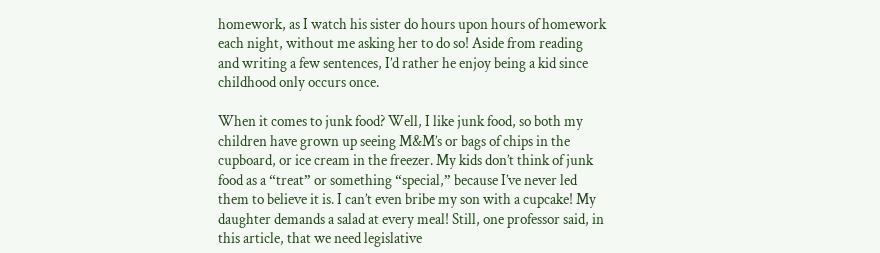homework, as I watch his sister do hours upon hours of homework each night, without me asking her to do so! Aside from reading and writing a few sentences, I’d rather he enjoy being a kid since childhood only occurs once.

When it comes to junk food? Well, I like junk food, so both my children have grown up seeing M&M’s or bags of chips in the cupboard, or ice cream in the freezer. My kids don’t think of junk food as a “treat” or something “special,” because I’ve never led them to believe it is. I can’t even bribe my son with a cupcake! My daughter demands a salad at every meal! Still, one professor said, in this article, that we need legislative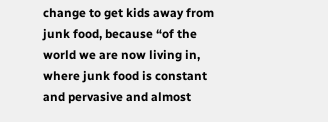change to get kids away from junk food, because “of the world we are now living in, where junk food is constant and pervasive and almost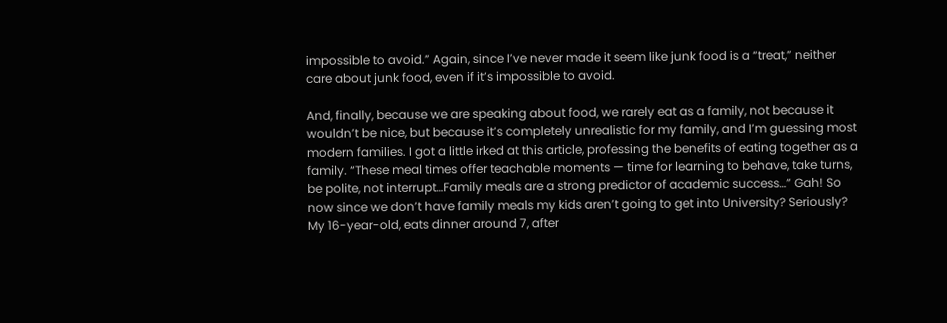impossible to avoid.” Again, since I’ve never made it seem like junk food is a “treat,” neither care about junk food, even if it’s impossible to avoid.

And, finally, because we are speaking about food, we rarely eat as a family, not because it wouldn’t be nice, but because it’s completely unrealistic for my family, and I’m guessing most modern families. I got a little irked at this article, professing the benefits of eating together as a family. “These meal times offer teachable moments — time for learning to behave, take turns, be polite, not interrupt…Family meals are a strong predictor of academic success…” Gah! So now since we don’t have family meals my kids aren’t going to get into University? Seriously? My 16-year-old, eats dinner around 7, after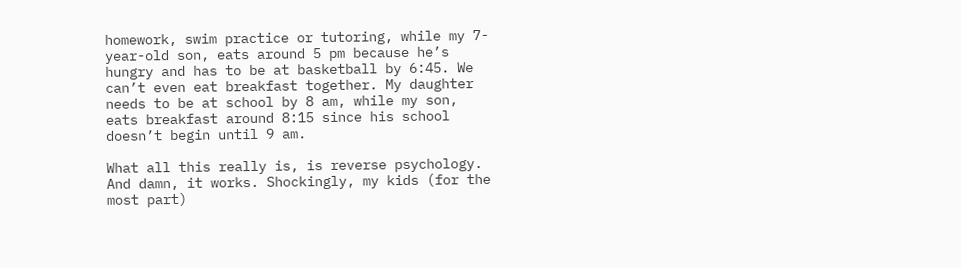homework, swim practice or tutoring, while my 7-year-old son, eats around 5 pm because he’s hungry and has to be at basketball by 6:45. We can’t even eat breakfast together. My daughter needs to be at school by 8 am, while my son, eats breakfast around 8:15 since his school doesn’t begin until 9 am.

What all this really is, is reverse psychology. And damn, it works. Shockingly, my kids (for the most part)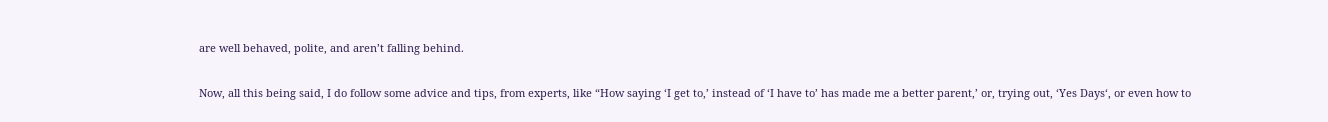are well behaved, polite, and aren’t falling behind.

Now, all this being said, I do follow some advice and tips, from experts, like “How saying ‘I get to,’ instead of ‘I have to’ has made me a better parent,’ or, trying out, ‘Yes Days‘, or even how to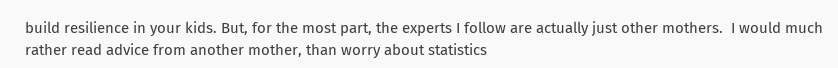build resilience in your kids. But, for the most part, the experts I follow are actually just other mothers.  I would much rather read advice from another mother, than worry about statistics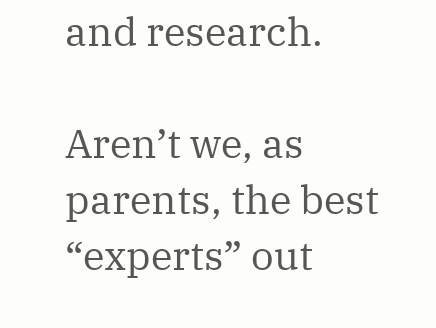and research.

Aren’t we, as parents, the best “experts” out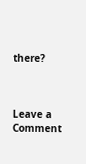there?



Leave a Comment